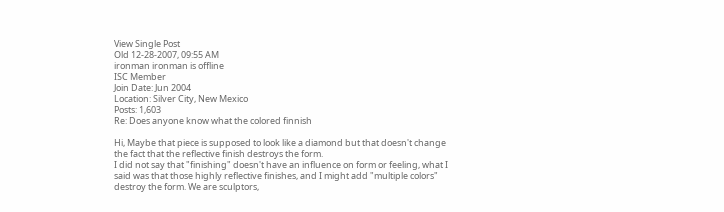View Single Post
Old 12-28-2007, 09:55 AM
ironman ironman is offline
ISC Member
Join Date: Jun 2004
Location: Silver City, New Mexico
Posts: 1,603
Re: Does anyone know what the colored finnish

Hi, Maybe that piece is supposed to look like a diamond but that doesn't change the fact that the reflective finish destroys the form.
I did not say that "finishing" doesn't have an influence on form or feeling, what I said was that those highly reflective finishes, and I might add "multiple colors" destroy the form. We are sculptors,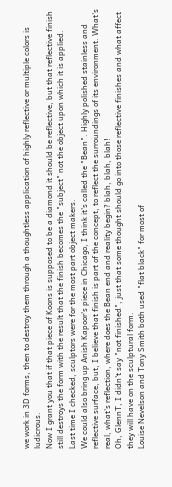we work in 3D forms, then to destroy them through a thoughtless application of highly reflective or multiple colors is ludicrous.
Now I grant you that if that piece of Koons is supposed to be a diamond it should be reflective, but that reflective finish still destroys the form with the result that the finish becomes the "subject" not the object upon which it is applied.
Last time I checked, sculptors were for the most part object makers.
We could also bring up Anish Kapoor's piece in Chicago, I think it's called the "Bean". Highly polished stainless and reflective surface, but, I believe that finish is part of the concept, to reflect the surroundings of its environment. What's real, what's reflection, where does the Bean end and reality begin? blah, blah, blah!
Oh, GlennT, I didn't say "not finished", just that some thought should go into those reflective finishes and what affect they will have on the sculptural form.
Louise Nevelson and Tony Smith both used "flat black" for most of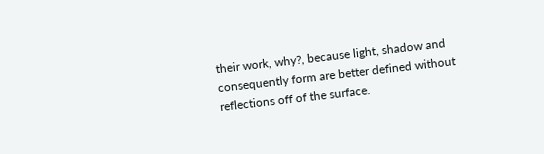their work, why?, because light, shadow and consequently form are better defined without reflections off of the surface.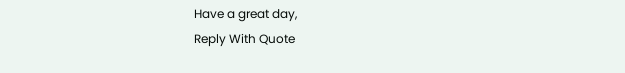Have a great day,
Reply With Quote